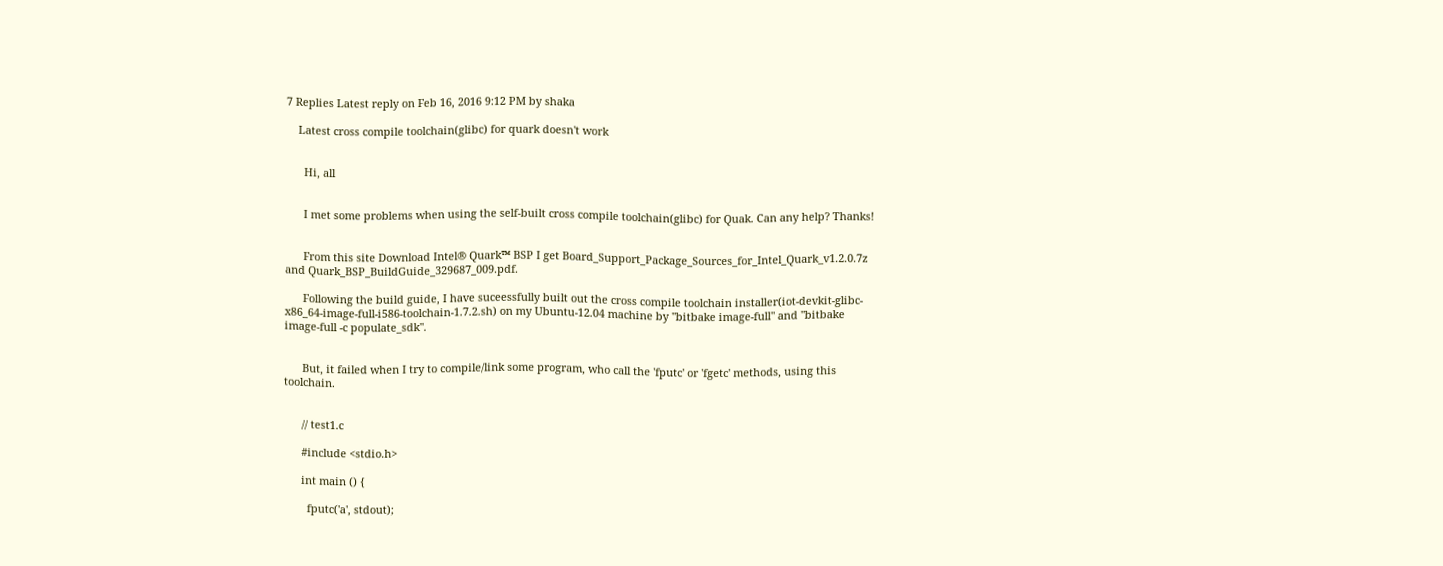7 Replies Latest reply on Feb 16, 2016 9:12 PM by shaka

    Latest cross compile toolchain(glibc) for quark doesn't work


      Hi, all


      I met some problems when using the self-built cross compile toolchain(glibc) for Quak. Can any help? Thanks!


      From this site Download Intel® Quark™ BSP I get Board_Support_Package_Sources_for_Intel_Quark_v1.2.0.7z and Quark_BSP_BuildGuide_329687_009.pdf.

      Following the build guide, I have suceessfully built out the cross compile toolchain installer(iot-devkit-glibc-x86_64-image-full-i586-toolchain-1.7.2.sh) on my Ubuntu-12.04 machine by "bitbake image-full" and "bitbake image-full -c populate_sdk".


      But, it failed when I try to compile/link some program, who call the 'fputc' or 'fgetc' methods, using this toolchain.


      // test1.c

      #include <stdio.h>

      int main () {

        fputc('a', stdout);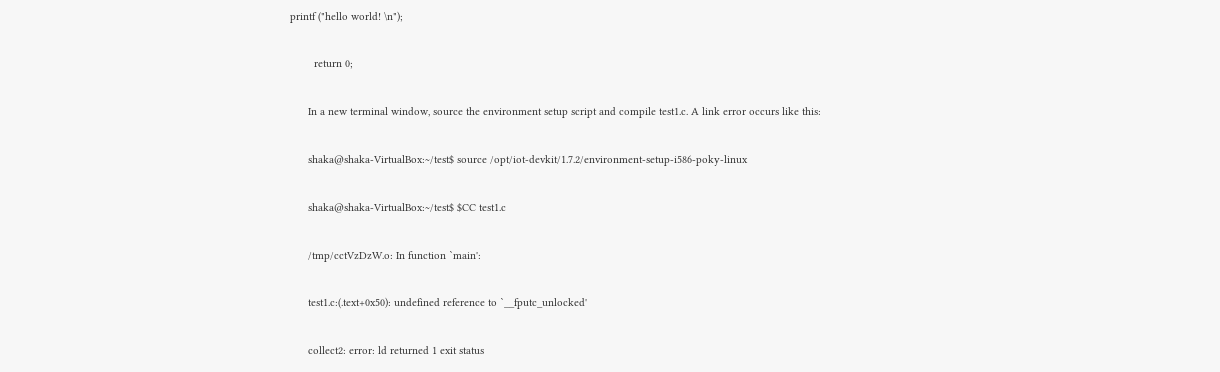printf ("hello world! \n");

        return 0;

      In a new terminal window, source the environment setup script and compile test1.c. A link error occurs like this:

      shaka@shaka-VirtualBox:~/test$ source /opt/iot-devkit/1.7.2/environment-setup-i586-poky-linux

      shaka@shaka-VirtualBox:~/test$ $CC test1.c

      /tmp/cctVzDzW.o: In function `main':

      test1.c:(.text+0x50): undefined reference to `__fputc_unlocked'

      collect2: error: ld returned 1 exit status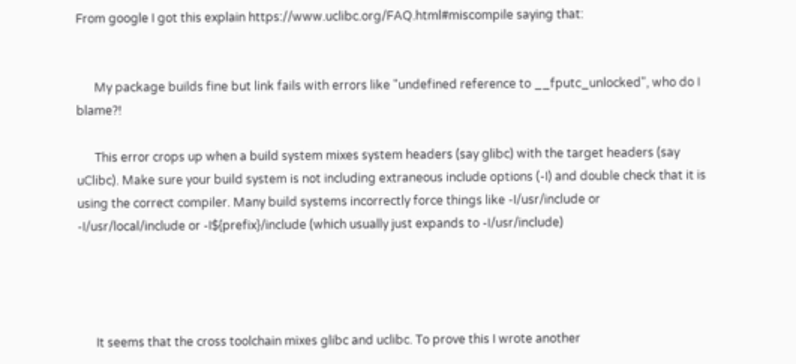From google I got this explain https://www.uclibc.org/FAQ.html#miscompile saying that:


      My package builds fine but link fails with errors like "undefined reference to __fputc_unlocked", who do I blame?!

      This error crops up when a build system mixes system headers (say glibc) with the target headers (say uClibc). Make sure your build system is not including extraneous include options (-I) and double check that it is using the correct compiler. Many build systems incorrectly force things like -I/usr/include or -I/usr/local/include or -I${prefix}/include (which usually just expands to -I/usr/include)




      It seems that the cross toolchain mixes glibc and uclibc. To prove this I wrote another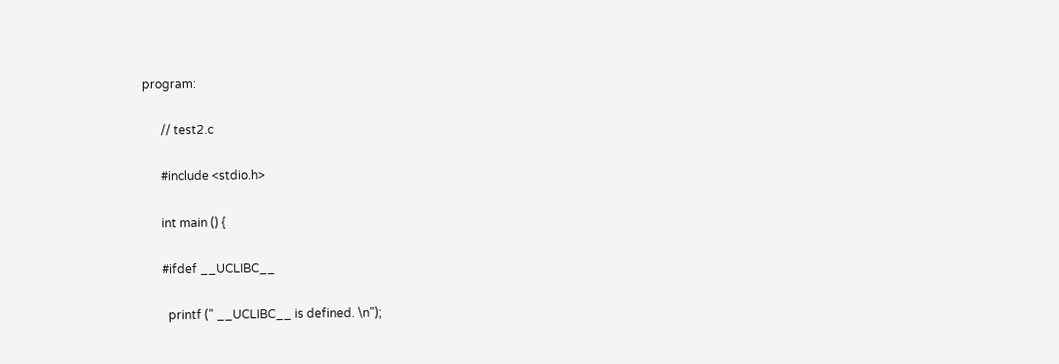program:

      // test2.c

      #include <stdio.h>

      int main () {

      #ifdef __UCLIBC__

        printf (" __UCLIBC__ is defined. \n");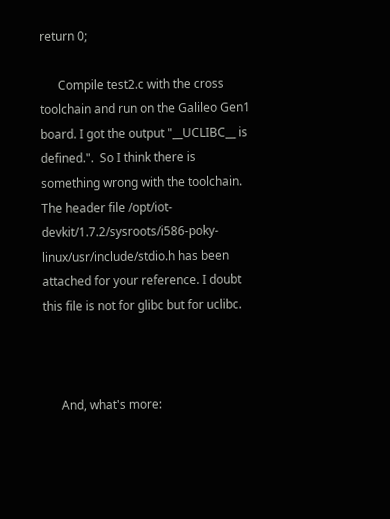return 0;

      Compile test2.c with the cross toolchain and run on the Galileo Gen1 board. I got the output "__UCLIBC__ is defined.".  So I think there is something wrong with the toolchain. The header file /opt/iot-devkit/1.7.2/sysroots/i586-poky-linux/usr/include/stdio.h has been attached for your reference. I doubt this file is not for glibc but for uclibc.



      And, what's more: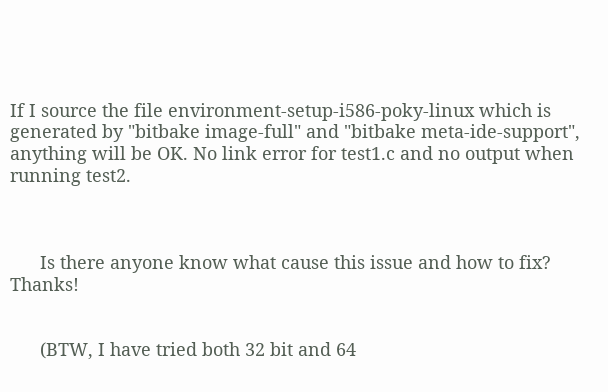If I source the file environment-setup-i586-poky-linux which is generated by "bitbake image-full" and "bitbake meta-ide-support", anything will be OK. No link error for test1.c and no output when running test2.



      Is there anyone know what cause this issue and how to fix? Thanks!


      (BTW, I have tried both 32 bit and 64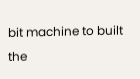bit machine to built the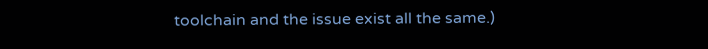toolchain and the issue exist all the same.)